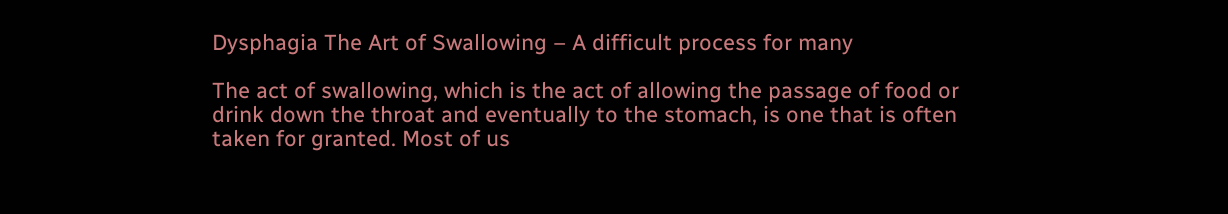Dysphagia The Art of Swallowing – A difficult process for many

The act of swallowing, which is the act of allowing the passage of food or drink down the throat and eventually to the stomach, is one that is often taken for granted. Most of us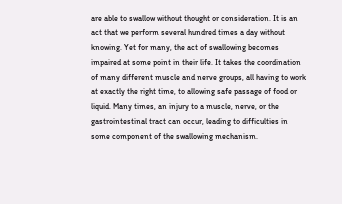are able to swallow without thought or consideration. It is an act that we perform several hundred times a day without knowing. Yet for many, the act of swallowing becomes impaired at some point in their life. It takes the coordination of many different muscle and nerve groups, all having to work at exactly the right time, to allowing safe passage of food or liquid. Many times, an injury to a muscle, nerve, or the gastrointestinal tract can occur, leading to difficulties in some component of the swallowing mechanism.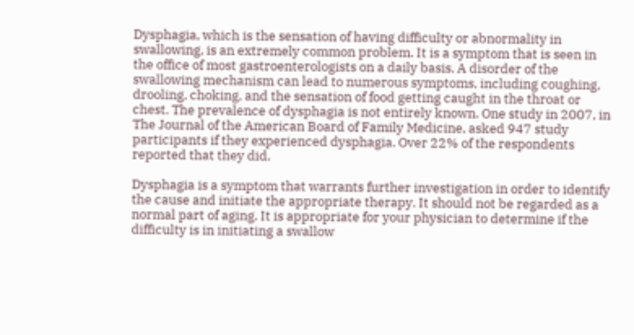Dysphagia, which is the sensation of having difficulty or abnormality in swallowing, is an extremely common problem. It is a symptom that is seen in the office of most gastroenterologists on a daily basis. A disorder of the swallowing mechanism can lead to numerous symptoms, including coughing, drooling, choking, and the sensation of food getting caught in the throat or chest. The prevalence of dysphagia is not entirely known. One study in 2007, in The Journal of the American Board of Family Medicine, asked 947 study participants if they experienced dysphagia. Over 22% of the respondents reported that they did.

Dysphagia is a symptom that warrants further investigation in order to identify the cause and initiate the appropriate therapy. It should not be regarded as a normal part of aging. It is appropriate for your physician to determine if the difficulty is in initiating a swallow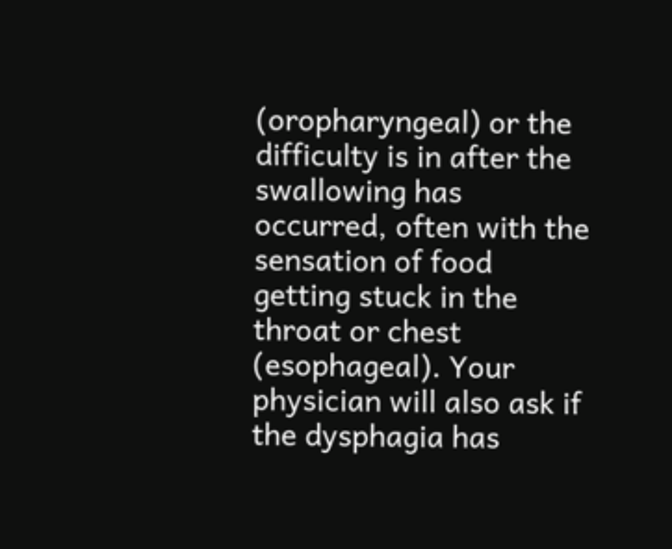(oropharyngeal) or the difficulty is in after the swallowing has occurred, often with the sensation of food getting stuck in the throat or chest (esophageal). Your physician will also ask if the dysphagia has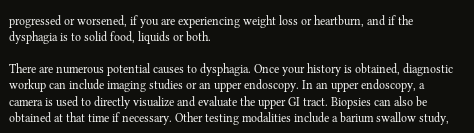progressed or worsened, if you are experiencing weight loss or heartburn, and if the dysphagia is to solid food, liquids or both.

There are numerous potential causes to dysphagia. Once your history is obtained, diagnostic workup can include imaging studies or an upper endoscopy. In an upper endoscopy, a camera is used to directly visualize and evaluate the upper GI tract. Biopsies can also be obtained at that time if necessary. Other testing modalities include a barium swallow study,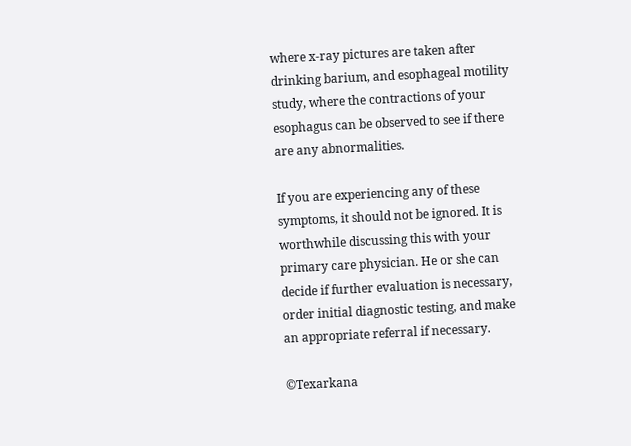where x-ray pictures are taken after drinking barium, and esophageal motility study, where the contractions of your esophagus can be observed to see if there are any abnormalities.

If you are experiencing any of these symptoms, it should not be ignored. It is worthwhile discussing this with your primary care physician. He or she can decide if further evaluation is necessary, order initial diagnostic testing, and make an appropriate referral if necessary.

©Texarkana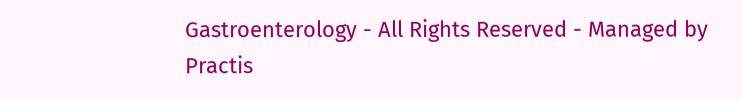Gastroenterology - All Rights Reserved - Managed by Practis